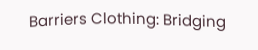Barriers Clothing: Bridging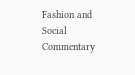Fashion and Social Commentary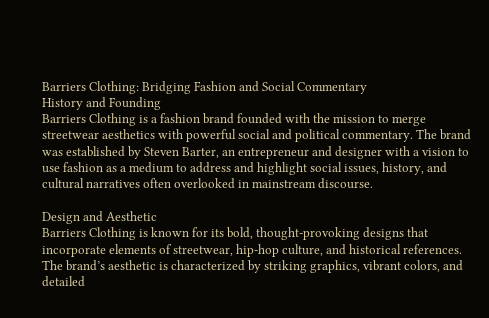Barriers Clothing: Bridging Fashion and Social Commentary
History and Founding
Barriers Clothing is a fashion brand founded with the mission to merge streetwear aesthetics with powerful social and political commentary. The brand was established by Steven Barter, an entrepreneur and designer with a vision to use fashion as a medium to address and highlight social issues, history, and cultural narratives often overlooked in mainstream discourse.

Design and Aesthetic
Barriers Clothing is known for its bold, thought-provoking designs that incorporate elements of streetwear, hip-hop culture, and historical references. The brand’s aesthetic is characterized by striking graphics, vibrant colors, and detailed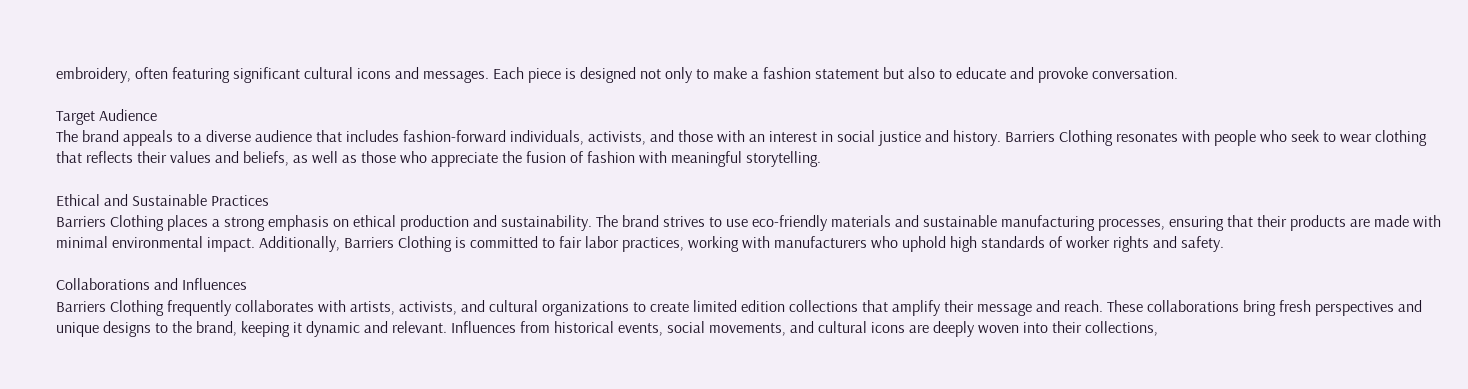embroidery, often featuring significant cultural icons and messages. Each piece is designed not only to make a fashion statement but also to educate and provoke conversation.

Target Audience
The brand appeals to a diverse audience that includes fashion-forward individuals, activists, and those with an interest in social justice and history. Barriers Clothing resonates with people who seek to wear clothing that reflects their values and beliefs, as well as those who appreciate the fusion of fashion with meaningful storytelling.

Ethical and Sustainable Practices
Barriers Clothing places a strong emphasis on ethical production and sustainability. The brand strives to use eco-friendly materials and sustainable manufacturing processes, ensuring that their products are made with minimal environmental impact. Additionally, Barriers Clothing is committed to fair labor practices, working with manufacturers who uphold high standards of worker rights and safety.

Collaborations and Influences
Barriers Clothing frequently collaborates with artists, activists, and cultural organizations to create limited edition collections that amplify their message and reach. These collaborations bring fresh perspectives and unique designs to the brand, keeping it dynamic and relevant. Influences from historical events, social movements, and cultural icons are deeply woven into their collections,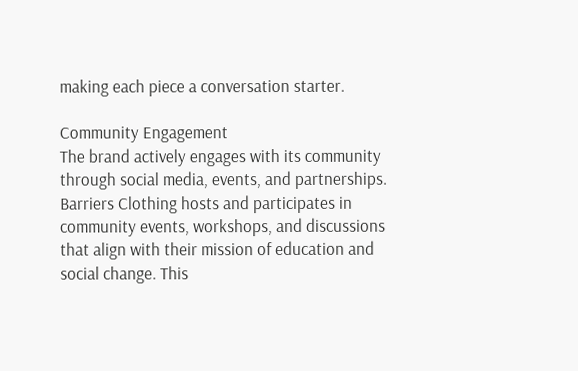making each piece a conversation starter.

Community Engagement
The brand actively engages with its community through social media, events, and partnerships. Barriers Clothing hosts and participates in community events, workshops, and discussions that align with their mission of education and social change. This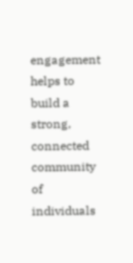engagement helps to build a strong, connected community of individuals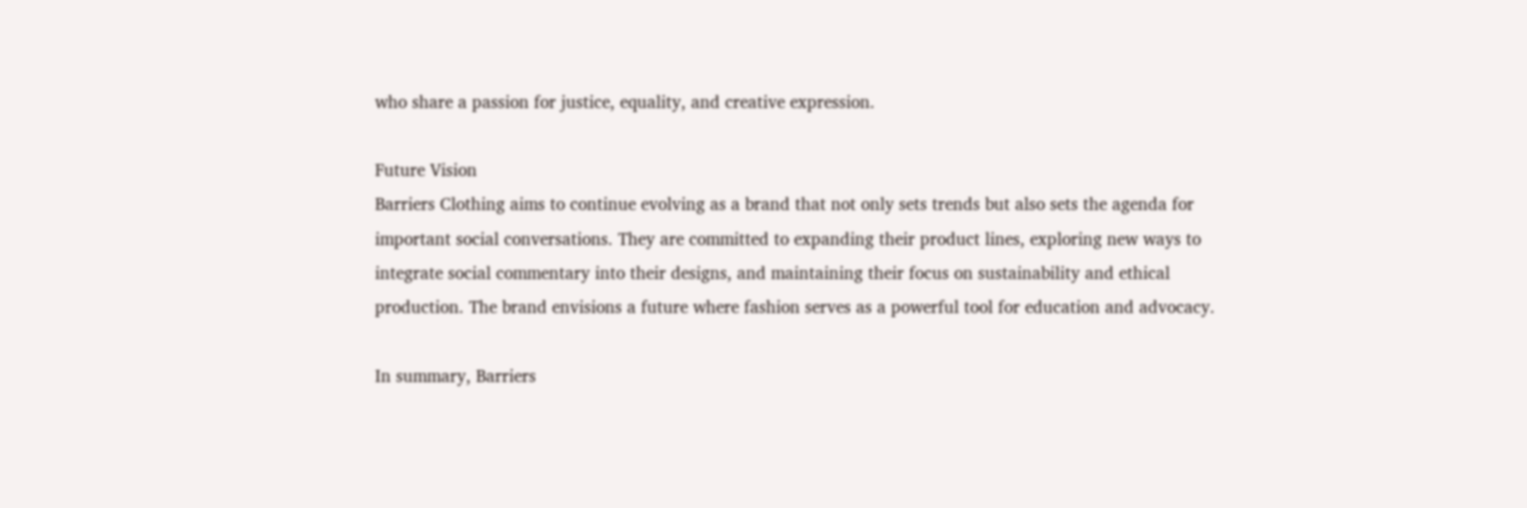who share a passion for justice, equality, and creative expression.

Future Vision
Barriers Clothing aims to continue evolving as a brand that not only sets trends but also sets the agenda for important social conversations. They are committed to expanding their product lines, exploring new ways to integrate social commentary into their designs, and maintaining their focus on sustainability and ethical production. The brand envisions a future where fashion serves as a powerful tool for education and advocacy.

In summary, Barriers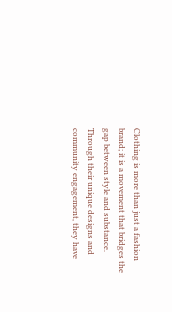Clothing is more than just a fashion brand; it is a movement that bridges the gap between style and substance. Through their unique designs and community engagement, they have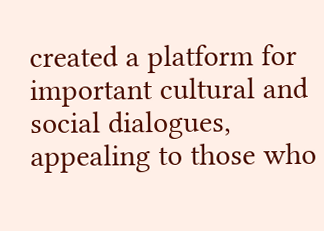created a platform for important cultural and social dialogues, appealing to those who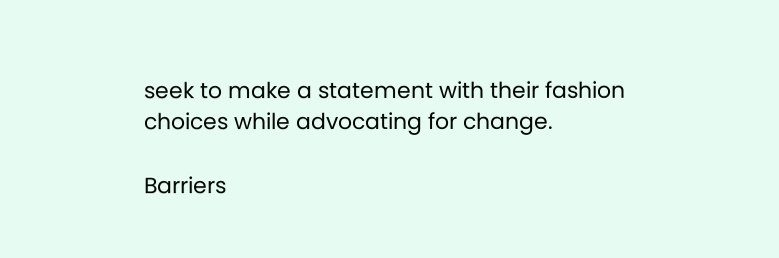seek to make a statement with their fashion choices while advocating for change.

Barriers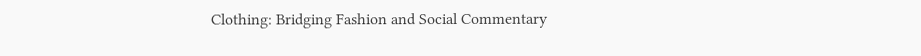Clothing: Bridging Fashion and Social Commentary